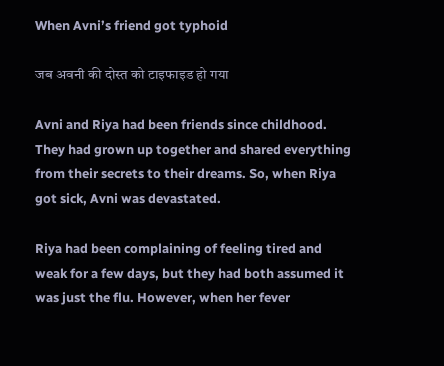When Avni’s friend got typhoid

जब अवनी की दोस्त को टाइफाइड हो गया

Avni and Riya had been friends since childhood. They had grown up together and shared everything from their secrets to their dreams. So, when Riya got sick, Avni was devastated.

Riya had been complaining of feeling tired and weak for a few days, but they had both assumed it was just the flu. However, when her fever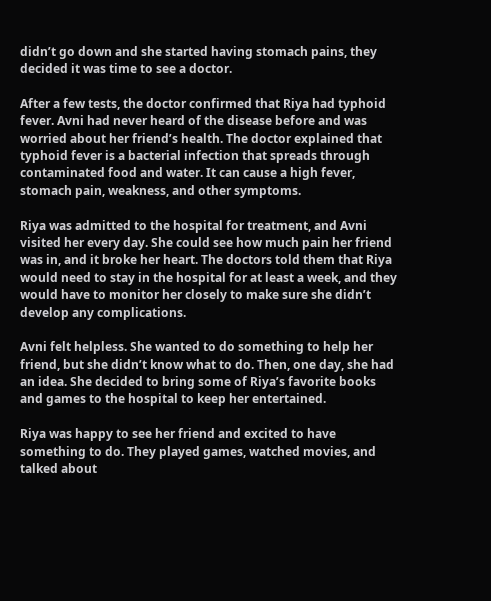didn’t go down and she started having stomach pains, they decided it was time to see a doctor.

After a few tests, the doctor confirmed that Riya had typhoid fever. Avni had never heard of the disease before and was worried about her friend’s health. The doctor explained that typhoid fever is a bacterial infection that spreads through contaminated food and water. It can cause a high fever, stomach pain, weakness, and other symptoms.

Riya was admitted to the hospital for treatment, and Avni visited her every day. She could see how much pain her friend was in, and it broke her heart. The doctors told them that Riya would need to stay in the hospital for at least a week, and they would have to monitor her closely to make sure she didn’t develop any complications.

Avni felt helpless. She wanted to do something to help her friend, but she didn’t know what to do. Then, one day, she had an idea. She decided to bring some of Riya’s favorite books and games to the hospital to keep her entertained.

Riya was happy to see her friend and excited to have something to do. They played games, watched movies, and talked about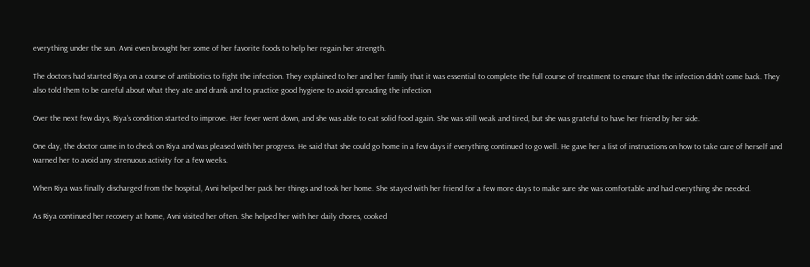everything under the sun. Avni even brought her some of her favorite foods to help her regain her strength.

The doctors had started Riya on a course of antibiotics to fight the infection. They explained to her and her family that it was essential to complete the full course of treatment to ensure that the infection didn’t come back. They also told them to be careful about what they ate and drank and to practice good hygiene to avoid spreading the infection

Over the next few days, Riya’s condition started to improve. Her fever went down, and she was able to eat solid food again. She was still weak and tired, but she was grateful to have her friend by her side.

One day, the doctor came in to check on Riya and was pleased with her progress. He said that she could go home in a few days if everything continued to go well. He gave her a list of instructions on how to take care of herself and warned her to avoid any strenuous activity for a few weeks.

When Riya was finally discharged from the hospital, Avni helped her pack her things and took her home. She stayed with her friend for a few more days to make sure she was comfortable and had everything she needed.

As Riya continued her recovery at home, Avni visited her often. She helped her with her daily chores, cooked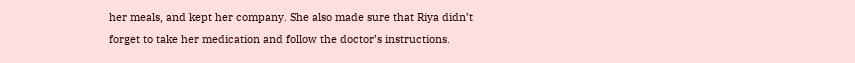her meals, and kept her company. She also made sure that Riya didn’t forget to take her medication and follow the doctor’s instructions.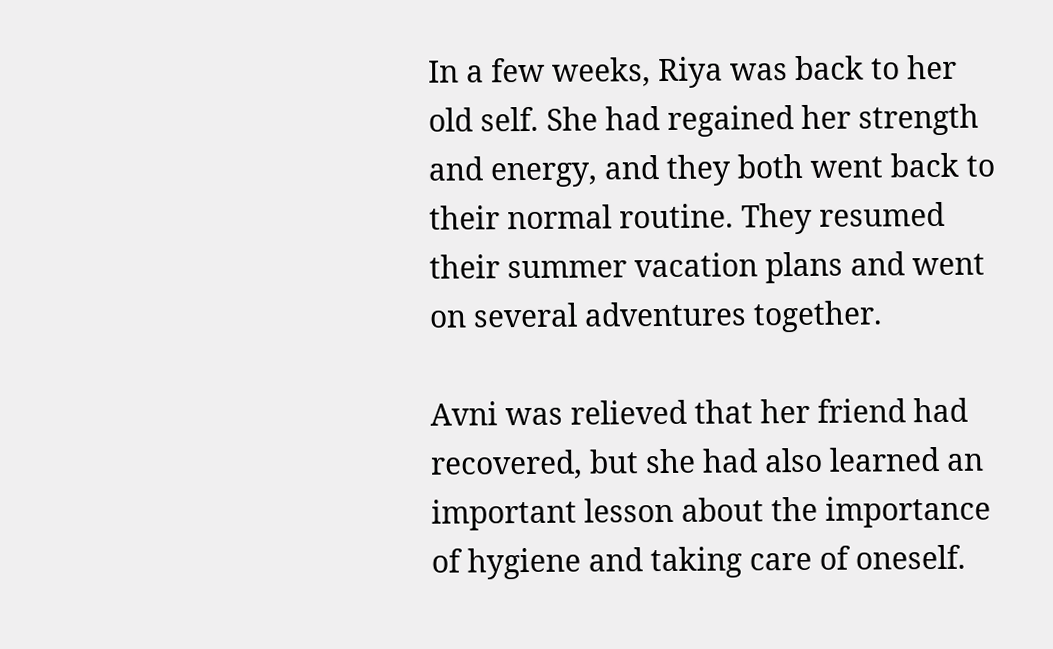In a few weeks, Riya was back to her old self. She had regained her strength and energy, and they both went back to their normal routine. They resumed their summer vacation plans and went on several adventures together.

Avni was relieved that her friend had recovered, but she had also learned an important lesson about the importance of hygiene and taking care of oneself.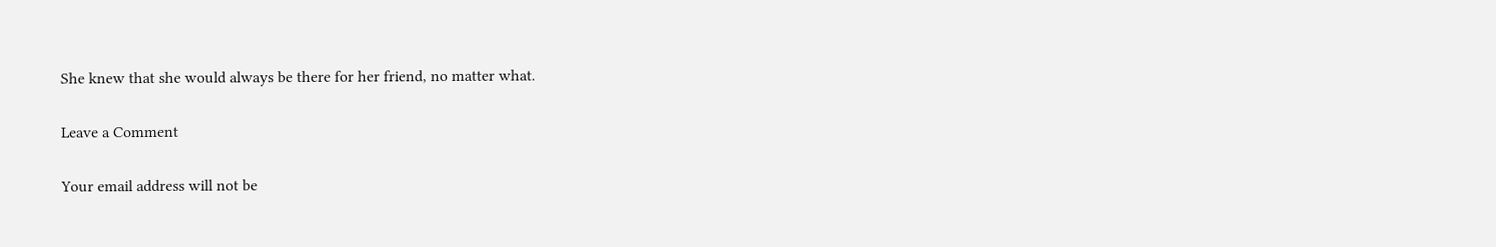She knew that she would always be there for her friend, no matter what.

Leave a Comment

Your email address will not be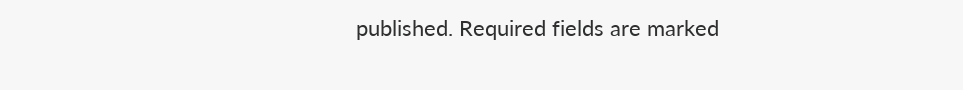published. Required fields are marked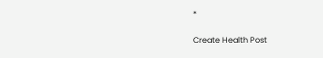*

Create Health Post